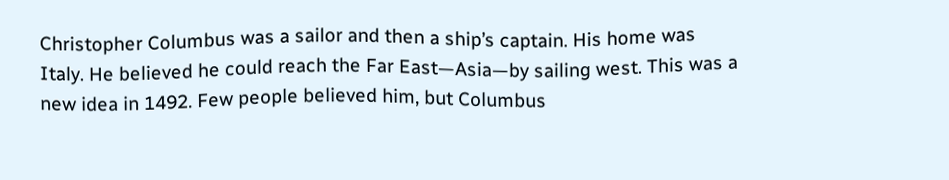Christopher Columbus was a sailor and then a ship’s captain. His home was Italy. He believed he could reach the Far East—Asia—by sailing west. This was a new idea in 1492. Few people believed him, but Columbus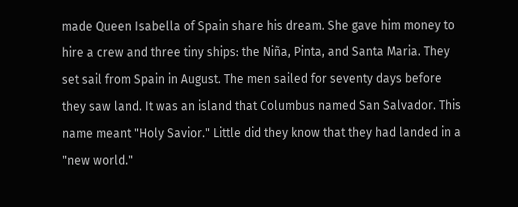made Queen Isabella of Spain share his dream. She gave him money to hire a crew and three tiny ships: the Niña, Pinta, and Santa Maria. They set sail from Spain in August. The men sailed for seventy days before they saw land. It was an island that Columbus named San Salvador. This name meant "Holy Savior." Little did they know that they had landed in a "new world."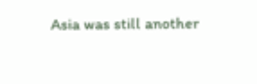Asia was still another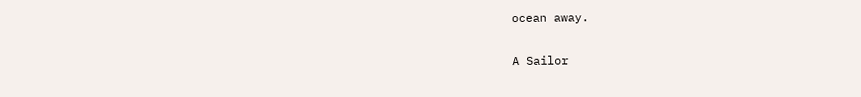ocean away.

A Sailor